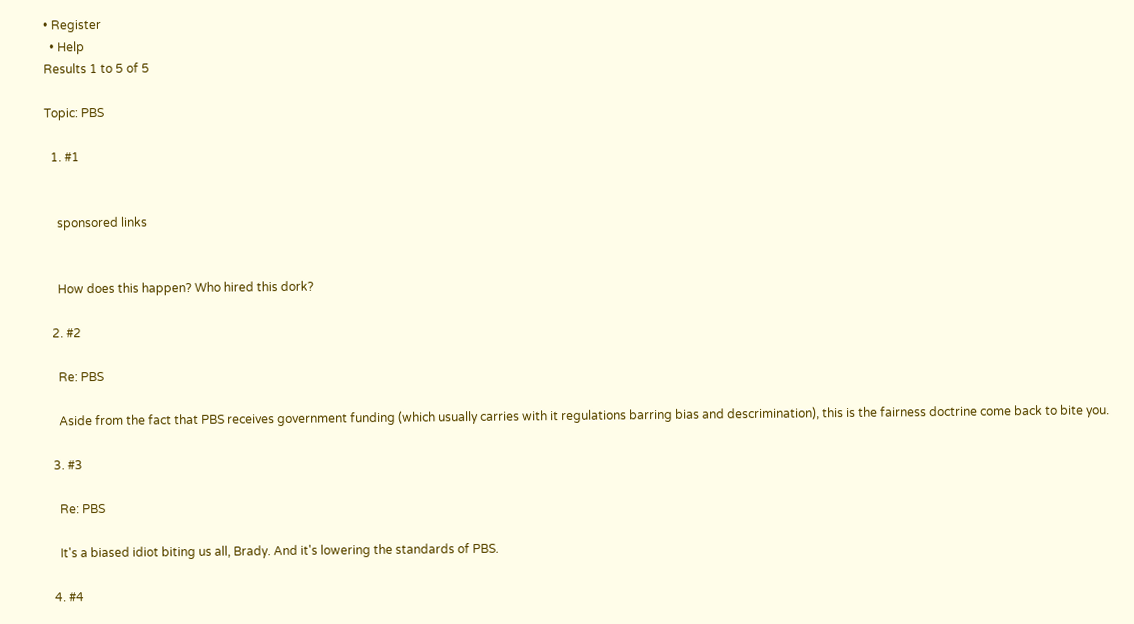• Register
  • Help
Results 1 to 5 of 5

Topic: PBS

  1. #1


    sponsored links


    How does this happen? Who hired this dork?

  2. #2

    Re: PBS

    Aside from the fact that PBS receives government funding (which usually carries with it regulations barring bias and descrimination), this is the fairness doctrine come back to bite you.

  3. #3

    Re: PBS

    It's a biased idiot biting us all, Brady. And it's lowering the standards of PBS.

  4. #4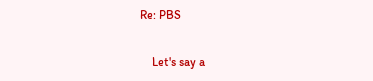Re: PBS

    Let's say a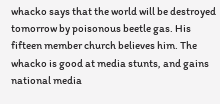whacko says that the world will be destroyed tomorrow by poisonous beetle gas. His fifteen member church believes him. The whacko is good at media stunts, and gains national media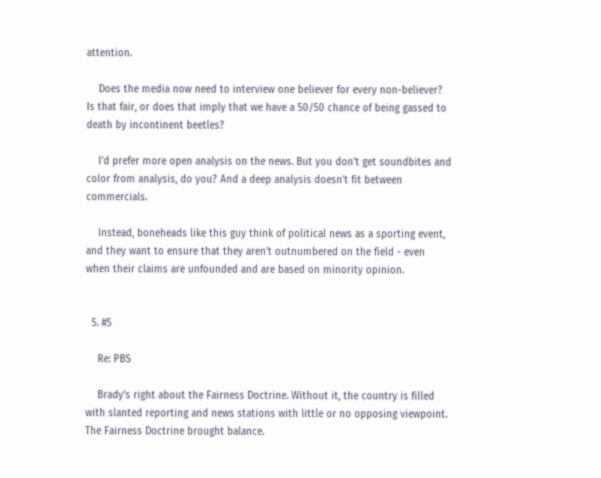attention.

    Does the media now need to interview one believer for every non-believer? Is that fair, or does that imply that we have a 50/50 chance of being gassed to death by incontinent beetles?

    I'd prefer more open analysis on the news. But you don't get soundbites and color from analysis, do you? And a deep analysis doesn't fit between commercials.

    Instead, boneheads like this guy think of political news as a sporting event, and they want to ensure that they aren't outnumbered on the field - even when their claims are unfounded and are based on minority opinion.


  5. #5

    Re: PBS

    Brady's right about the Fairness Doctrine. Without it, the country is filled with slanted reporting and news stations with little or no opposing viewpoint. The Fairness Doctrine brought balance.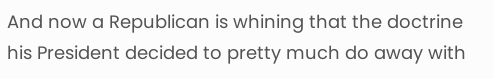And now a Republican is whining that the doctrine his President decided to pretty much do away with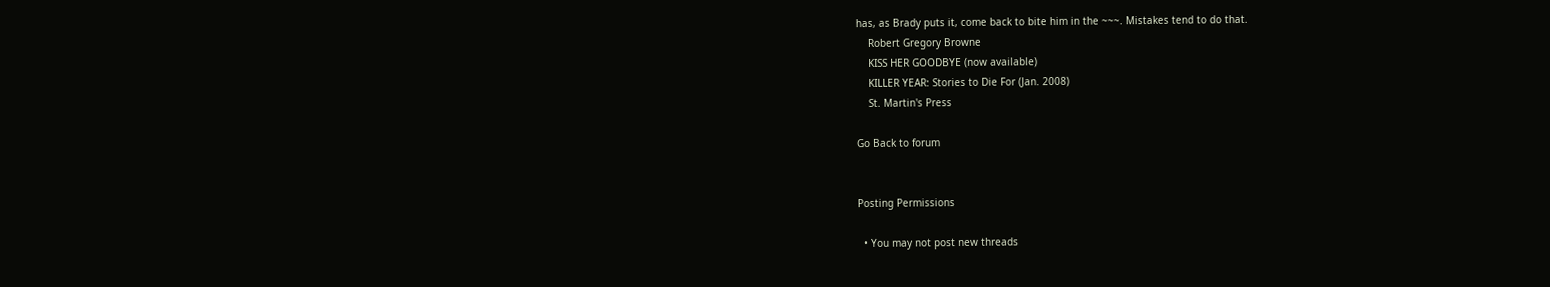has, as Brady puts it, come back to bite him in the ~~~. Mistakes tend to do that.
    Robert Gregory Browne
    KISS HER GOODBYE (now available)
    KILLER YEAR: Stories to Die For (Jan. 2008)
    St. Martin's Press

Go Back to forum


Posting Permissions

  • You may not post new threads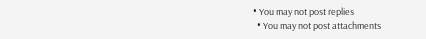• You may not post replies
  • You may not post attachments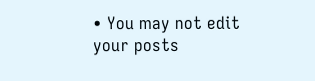• You may not edit your posts